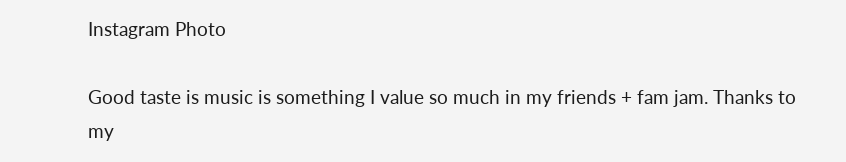Instagram Photo

Good taste is music is something I value so much in my friends + fam jam. Thanks to my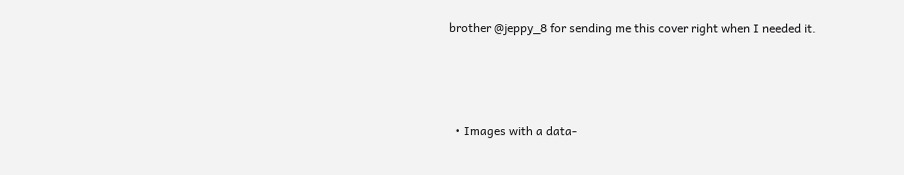brother @jeppy_8 for sending me this cover right when I needed it.



  • Images with a data-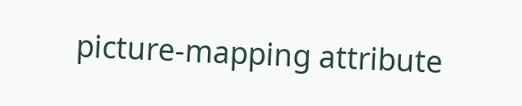picture-mapping attribute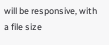will be responsive, with a file size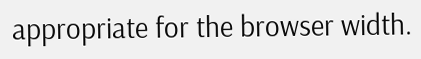appropriate for the browser width.